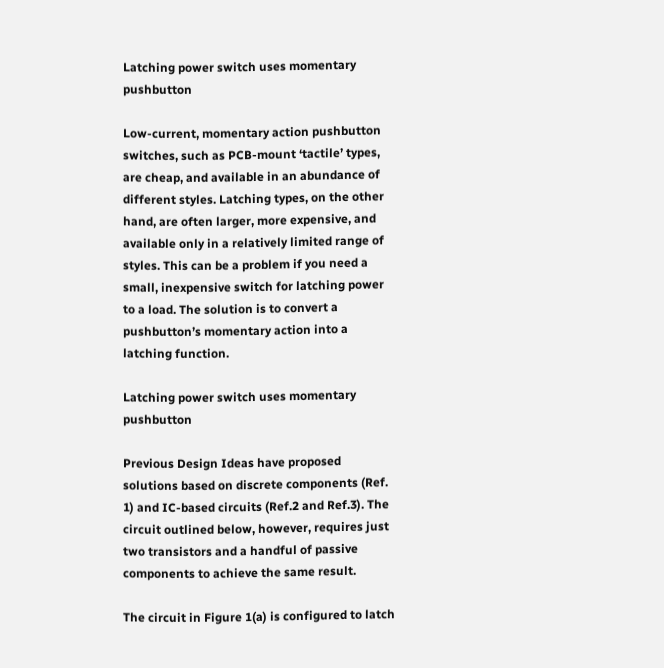Latching power switch uses momentary pushbutton

Low-current, momentary action pushbutton switches, such as PCB-mount ‘tactile’ types, are cheap, and available in an abundance of different styles. Latching types, on the other hand, are often larger, more expensive, and available only in a relatively limited range of styles. This can be a problem if you need a small, inexpensive switch for latching power to a load. The solution is to convert a pushbutton’s momentary action into a latching function.

Latching power switch uses momentary pushbutton

Previous Design Ideas have proposed solutions based on discrete components (Ref. 1) and IC-based circuits (Ref.2 and Ref.3). The circuit outlined below, however, requires just two transistors and a handful of passive components to achieve the same result.

The circuit in Figure 1(a) is configured to latch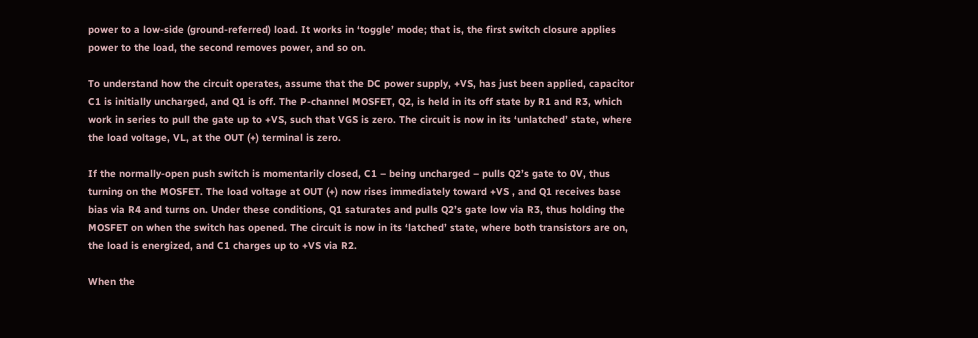power to a low-side (ground-referred) load. It works in ‘toggle’ mode; that is, the first switch closure applies power to the load, the second removes power, and so on.

To understand how the circuit operates, assume that the DC power supply, +VS, has just been applied, capacitor C1 is initially uncharged, and Q1 is off. The P-channel MOSFET, Q2, is held in its off state by R1 and R3, which work in series to pull the gate up to +VS, such that VGS is zero. The circuit is now in its ‘unlatched’ state, where the load voltage, VL, at the OUT (+) terminal is zero.

If the normally-open push switch is momentarily closed, C1 – being uncharged – pulls Q2’s gate to 0V, thus turning on the MOSFET. The load voltage at OUT (+) now rises immediately toward +VS , and Q1 receives base bias via R4 and turns on. Under these conditions, Q1 saturates and pulls Q2’s gate low via R3, thus holding the MOSFET on when the switch has opened. The circuit is now in its ‘latched’ state, where both transistors are on, the load is energized, and C1 charges up to +VS via R2.

When the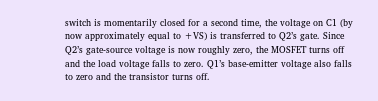switch is momentarily closed for a second time, the voltage on C1 (by now approximately equal to +VS) is transferred to Q2’s gate. Since Q2’s gate-source voltage is now roughly zero, the MOSFET turns off and the load voltage falls to zero. Q1’s base-emitter voltage also falls to zero and the transistor turns off.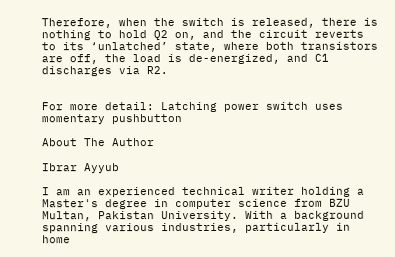Therefore, when the switch is released, there is nothing to hold Q2 on, and the circuit reverts to its ‘unlatched’ state, where both transistors are off, the load is de-energized, and C1 discharges via R2.


For more detail: Latching power switch uses momentary pushbutton

About The Author

Ibrar Ayyub

I am an experienced technical writer holding a Master's degree in computer science from BZU Multan, Pakistan University. With a background spanning various industries, particularly in home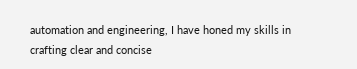automation and engineering, I have honed my skills in crafting clear and concise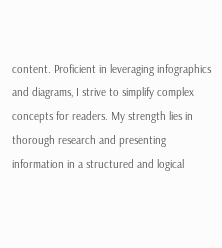content. Proficient in leveraging infographics and diagrams, I strive to simplify complex concepts for readers. My strength lies in thorough research and presenting information in a structured and logical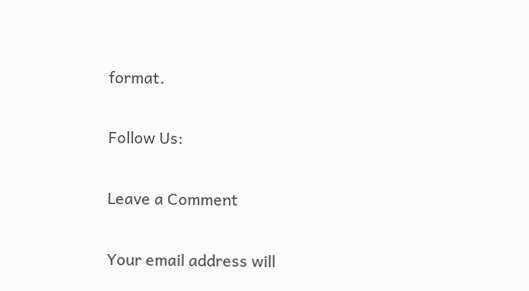format.

Follow Us:

Leave a Comment

Your email address will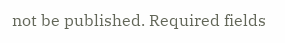not be published. Required fields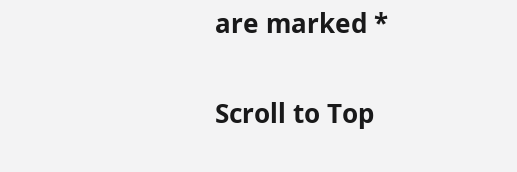are marked *

Scroll to Top